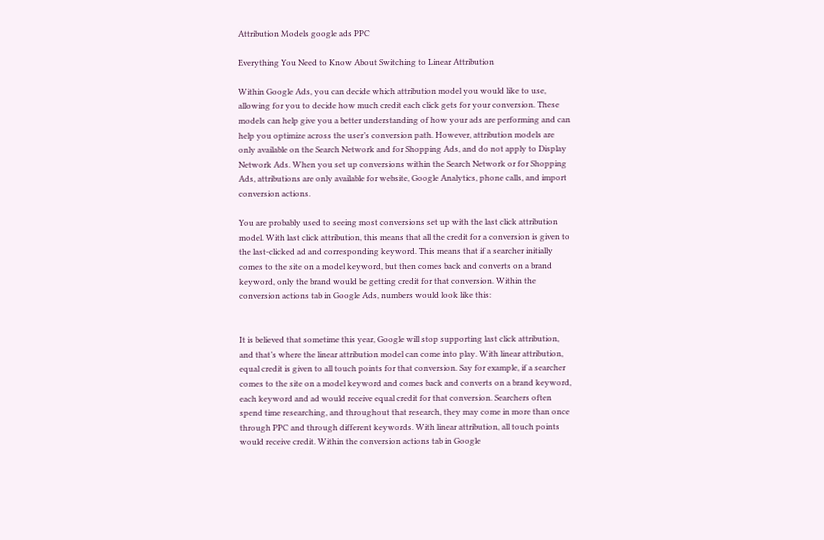Attribution Models google ads PPC

Everything You Need to Know About Switching to Linear Attribution

Within Google Ads, you can decide which attribution model you would like to use, allowing for you to decide how much credit each click gets for your conversion. These models can help give you a better understanding of how your ads are performing and can help you optimize across the user’s conversion path. However, attribution models are only available on the Search Network and for Shopping Ads, and do not apply to Display Network Ads. When you set up conversions within the Search Network or for Shopping Ads, attributions are only available for website, Google Analytics, phone calls, and import conversion actions.

You are probably used to seeing most conversions set up with the last click attribution model. With last click attribution, this means that all the credit for a conversion is given to the last-clicked ad and corresponding keyword. This means that if a searcher initially comes to the site on a model keyword, but then comes back and converts on a brand keyword, only the brand would be getting credit for that conversion. Within the conversion actions tab in Google Ads, numbers would look like this:


It is believed that sometime this year, Google will stop supporting last click attribution, and that’s where the linear attribution model can come into play. With linear attribution, equal credit is given to all touch points for that conversion. Say for example, if a searcher comes to the site on a model keyword and comes back and converts on a brand keyword, each keyword and ad would receive equal credit for that conversion. Searchers often spend time researching, and throughout that research, they may come in more than once through PPC and through different keywords. With linear attribution, all touch points would receive credit. Within the conversion actions tab in Google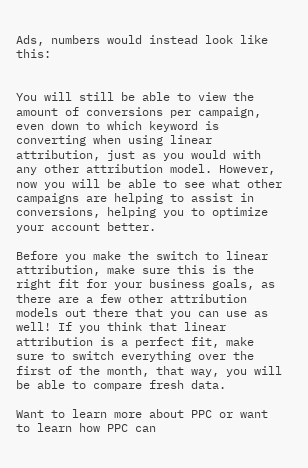Ads, numbers would instead look like this:


You will still be able to view the amount of conversions per campaign, even down to which keyword is converting when using linear attribution, just as you would with any other attribution model. However, now you will be able to see what other campaigns are helping to assist in conversions, helping you to optimize your account better.

Before you make the switch to linear attribution, make sure this is the right fit for your business goals, as there are a few other attribution models out there that you can use as well! If you think that linear attribution is a perfect fit, make sure to switch everything over the first of the month, that way, you will be able to compare fresh data.

Want to learn more about PPC or want to learn how PPC can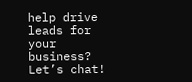help drive leads for your business? Let’s chat!